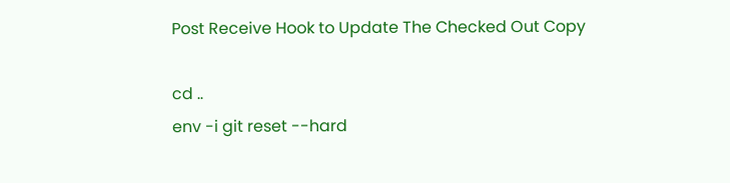Post Receive Hook to Update The Checked Out Copy

cd ..
env -i git reset --hard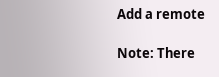Add a remote

Note: There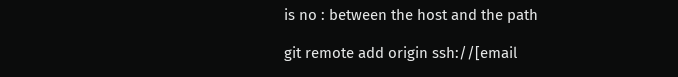is no : between the host and the path

git remote add origin ssh://[email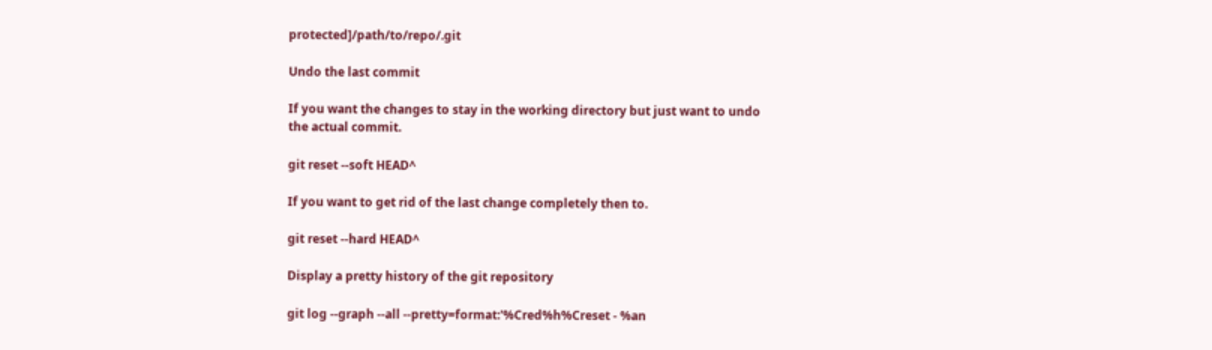protected]/path/to/repo/.git

Undo the last commit

If you want the changes to stay in the working directory but just want to undo the actual commit.

git reset --soft HEAD^

If you want to get rid of the last change completely then to.

git reset --hard HEAD^

Display a pretty history of the git repository

git log --graph --all --pretty=format:'%Cred%h%Creset - %an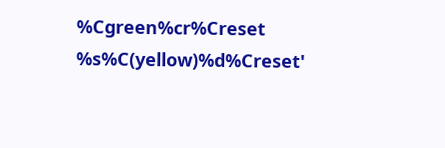%Cgreen%cr%Creset %s%C(yellow)%d%Creset'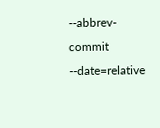--abbrev-commit --date=relative